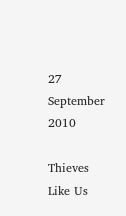27 September 2010

Thieves Like Us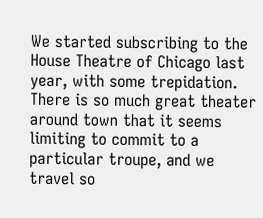We started subscribing to the House Theatre of Chicago last year, with some trepidation.  There is so much great theater around town that it seems limiting to commit to a particular troupe, and we travel so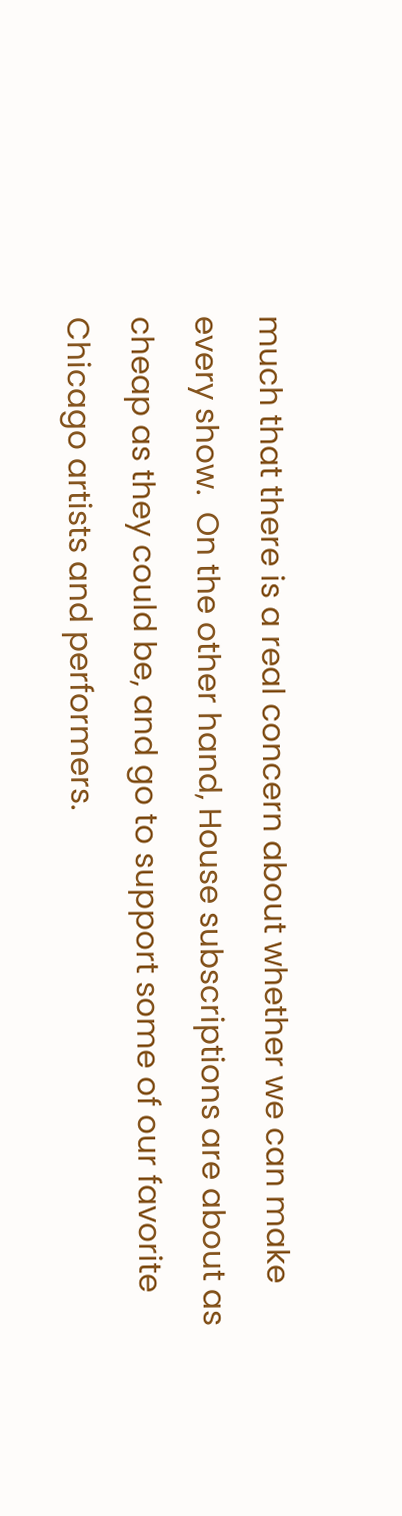much that there is a real concern about whether we can make every show.  On the other hand, House subscriptions are about as cheap as they could be, and go to support some of our favorite Chicago artists and performers.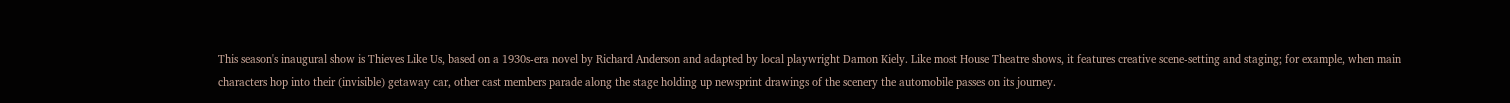This season's inaugural show is Thieves Like Us, based on a 1930s-era novel by Richard Anderson and adapted by local playwright Damon Kiely. Like most House Theatre shows, it features creative scene-setting and staging; for example, when main characters hop into their (invisible) getaway car, other cast members parade along the stage holding up newsprint drawings of the scenery the automobile passes on its journey.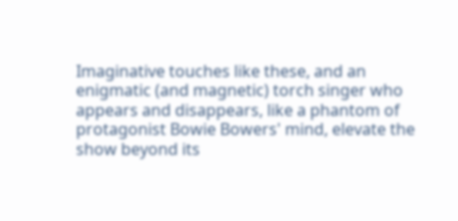Imaginative touches like these, and an enigmatic (and magnetic) torch singer who appears and disappears, like a phantom of protagonist Bowie Bowers' mind, elevate the show beyond its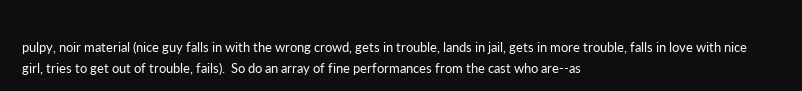pulpy, noir material (nice guy falls in with the wrong crowd, gets in trouble, lands in jail, gets in more trouble, falls in love with nice girl, tries to get out of trouble, fails).  So do an array of fine performances from the cast who are--as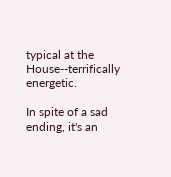typical at the House--terrifically energetic.

In spite of a sad ending, it's an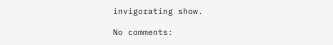invigorating show.

No comments: